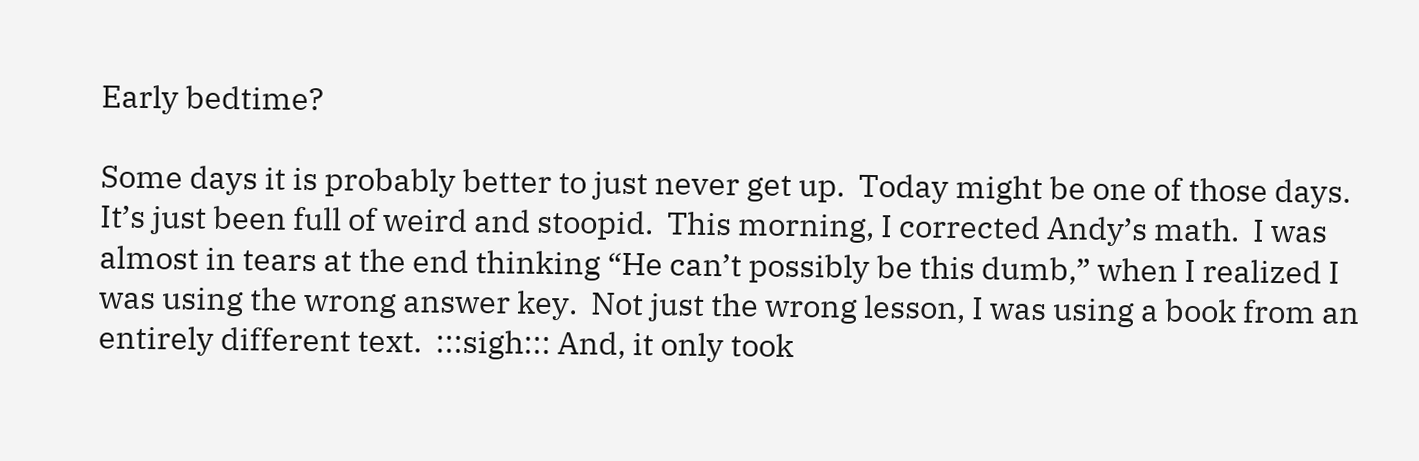Early bedtime?

Some days it is probably better to just never get up.  Today might be one of those days.  It’s just been full of weird and stoopid.  This morning, I corrected Andy’s math.  I was almost in tears at the end thinking “He can’t possibly be this dumb,” when I realized I was using the wrong answer key.  Not just the wrong lesson, I was using a book from an entirely different text.  :::sigh::: And, it only took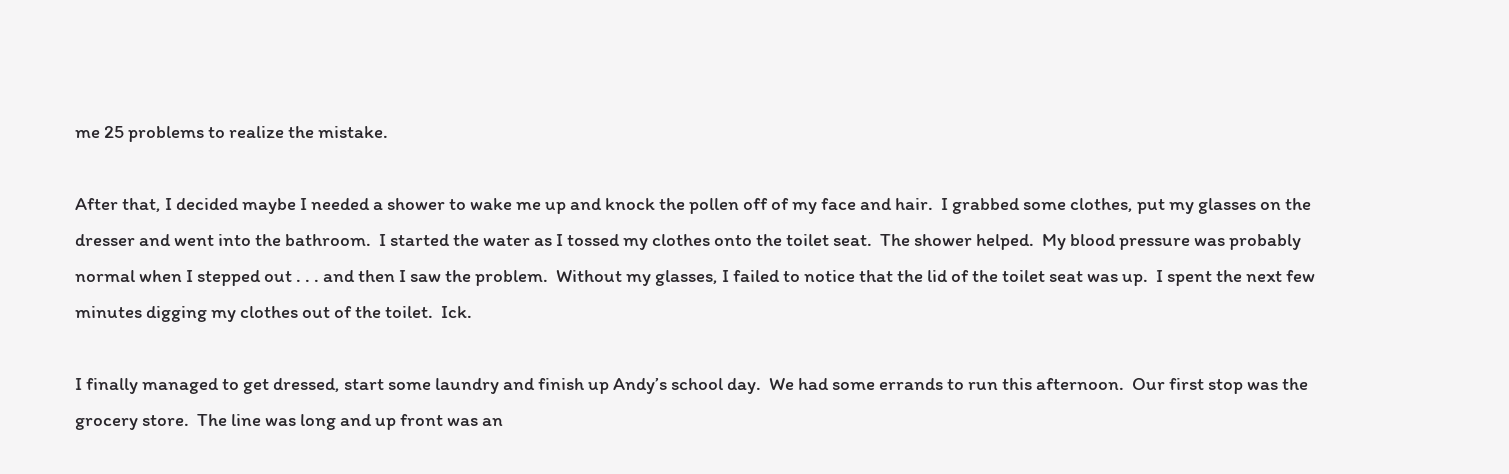me 25 problems to realize the mistake.

After that, I decided maybe I needed a shower to wake me up and knock the pollen off of my face and hair.  I grabbed some clothes, put my glasses on the dresser and went into the bathroom.  I started the water as I tossed my clothes onto the toilet seat.  The shower helped.  My blood pressure was probably normal when I stepped out . . . and then I saw the problem.  Without my glasses, I failed to notice that the lid of the toilet seat was up.  I spent the next few minutes digging my clothes out of the toilet.  Ick.

I finally managed to get dressed, start some laundry and finish up Andy’s school day.  We had some errands to run this afternoon.  Our first stop was the grocery store.  The line was long and up front was an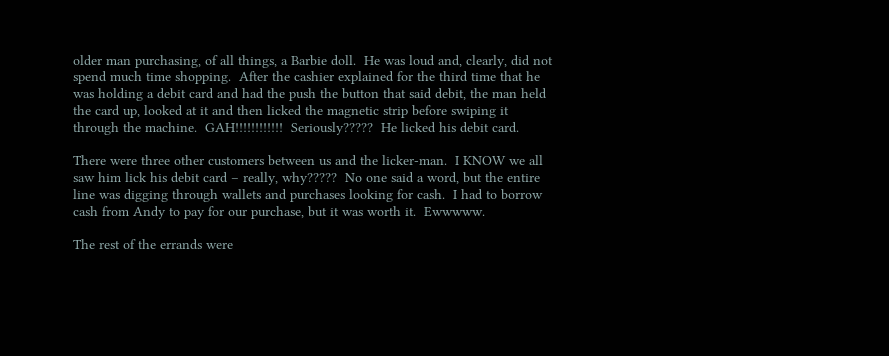older man purchasing, of all things, a Barbie doll.  He was loud and, clearly, did not spend much time shopping.  After the cashier explained for the third time that he was holding a debit card and had the push the button that said debit, the man held the card up, looked at it and then licked the magnetic strip before swiping it through the machine.  GAH!!!!!!!!!!!!  Seriously?????  He licked his debit card.

There were three other customers between us and the licker-man.  I KNOW we all saw him lick his debit card – really, why?????  No one said a word, but the entire line was digging through wallets and purchases looking for cash.  I had to borrow cash from Andy to pay for our purchase, but it was worth it.  Ewwwww.

The rest of the errands were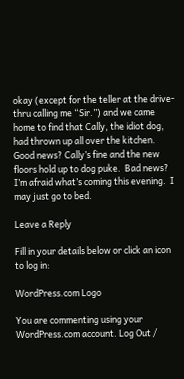okay (except for the teller at the drive-thru calling me “Sir.”) and we came home to find that Cally, the idiot dog, had thrown up all over the kitchen.  Good news? Cally’s fine and the new floors hold up to dog puke.  Bad news? I’m afraid what’s coming this evening.  I may just go to bed.

Leave a Reply

Fill in your details below or click an icon to log in:

WordPress.com Logo

You are commenting using your WordPress.com account. Log Out /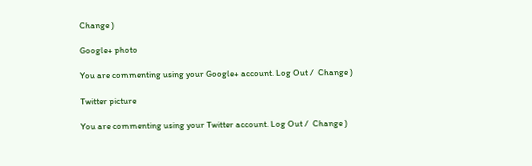Change )

Google+ photo

You are commenting using your Google+ account. Log Out /  Change )

Twitter picture

You are commenting using your Twitter account. Log Out /  Change )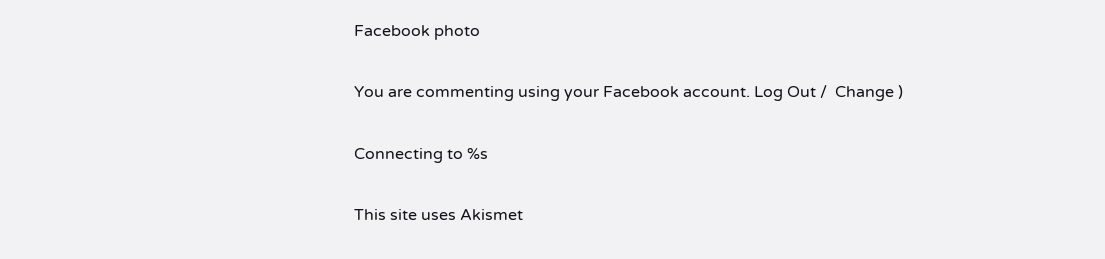Facebook photo

You are commenting using your Facebook account. Log Out /  Change )

Connecting to %s

This site uses Akismet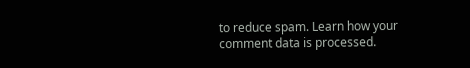to reduce spam. Learn how your comment data is processed.